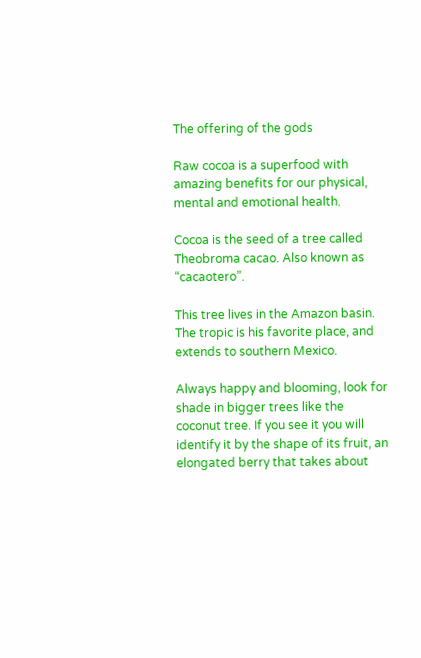The offering of the gods

Raw cocoa is a superfood with amazing benefits for our physical, mental and emotional health.

Cocoa is the seed of a tree called Theobroma cacao. Also known as “cacaotero”.

This tree lives in the Amazon basin. The tropic is his favorite place, and extends to southern Mexico.

Always happy and blooming, look for shade in bigger trees like the coconut tree. If you see it you will identify it by the shape of its fruit, an elongated berry that takes about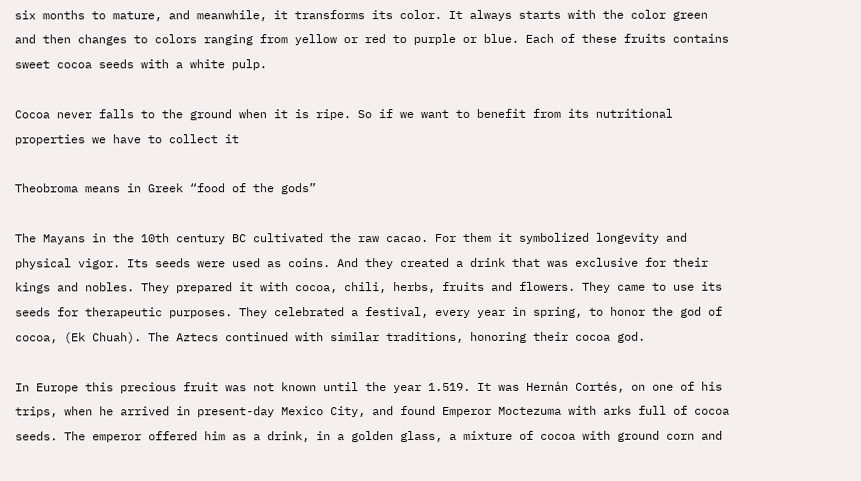six months to mature, and meanwhile, it transforms its color. It always starts with the color green and then changes to colors ranging from yellow or red to purple or blue. Each of these fruits contains sweet cocoa seeds with a white pulp.

Cocoa never falls to the ground when it is ripe. So if we want to benefit from its nutritional properties we have to collect it

Theobroma means in Greek “food of the gods”

The Mayans in the 10th century BC cultivated the raw cacao. For them it symbolized longevity and physical vigor. Its seeds were used as coins. And they created a drink that was exclusive for their kings and nobles. They prepared it with cocoa, chili, herbs, fruits and flowers. They came to use its seeds for therapeutic purposes. They celebrated a festival, every year in spring, to honor the god of cocoa, (Ek Chuah). The Aztecs continued with similar traditions, honoring their cocoa god.

In Europe this precious fruit was not known until the year 1.519. It was Hernán Cortés, on one of his trips, when he arrived in present-day Mexico City, and found Emperor Moctezuma with arks full of cocoa seeds. The emperor offered him as a drink, in a golden glass, a mixture of cocoa with ground corn and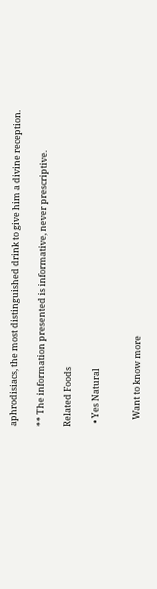aphrodisiacs, the most distinguished drink to give him a divine reception.

** The information presented is informative, never prescriptive.

Related Foods

  • Yes Natural


    Want to know more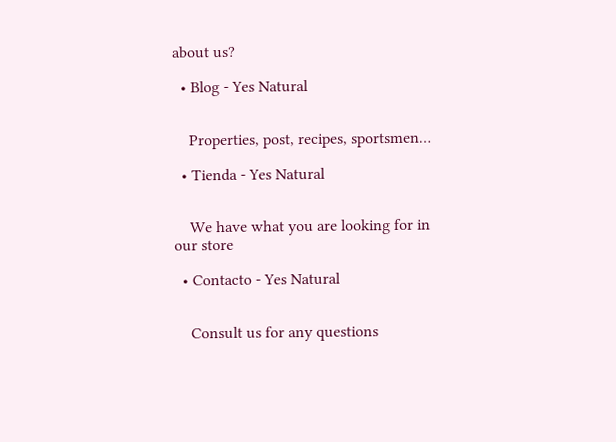about us?

  • Blog - Yes Natural


    Properties, post, recipes, sportsmen…

  • Tienda - Yes Natural


    We have what you are looking for in our store

  • Contacto - Yes Natural


    Consult us for any questions